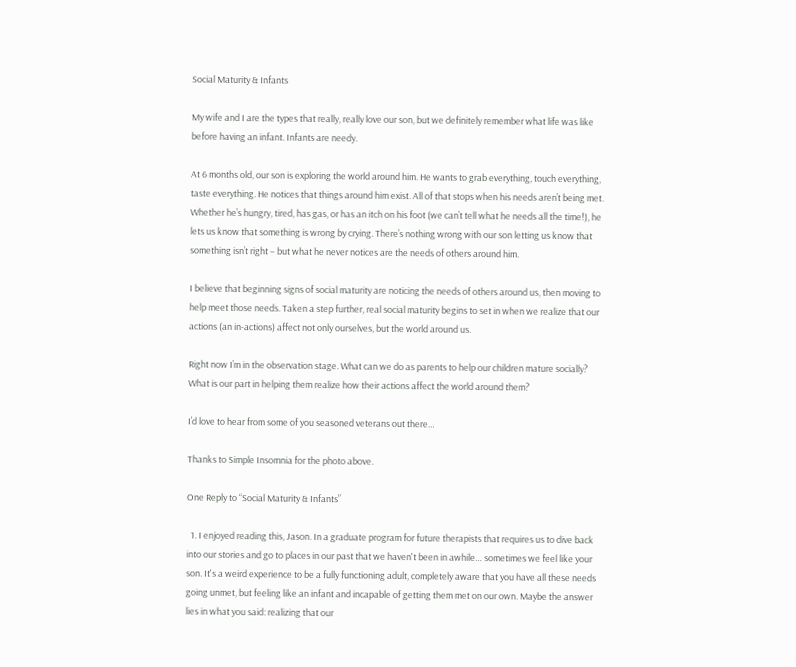Social Maturity & Infants

My wife and I are the types that really, really love our son, but we definitely remember what life was like before having an infant. Infants are needy.

At 6 months old, our son is exploring the world around him. He wants to grab everything, touch everything, taste everything. He notices that things around him exist. All of that stops when his needs aren’t being met. Whether he’s hungry, tired, has gas, or has an itch on his foot (we can’t tell what he needs all the time!), he lets us know that something is wrong by crying. There’s nothing wrong with our son letting us know that something isn’t right – but what he never notices are the needs of others around him.

I believe that beginning signs of social maturity are noticing the needs of others around us, then moving to help meet those needs. Taken a step further, real social maturity begins to set in when we realize that our actions (an in-actions) affect not only ourselves, but the world around us.

Right now I’m in the observation stage. What can we do as parents to help our children mature socially? What is our part in helping them realize how their actions affect the world around them?

I’d love to hear from some of you seasoned veterans out there…

Thanks to Simple Insomnia for the photo above.

One Reply to “Social Maturity & Infants”

  1. I enjoyed reading this, Jason. In a graduate program for future therapists that requires us to dive back into our stories and go to places in our past that we haven't been in awhile… sometimes we feel like your son. It's a weird experience to be a fully functioning adult, completely aware that you have all these needs going unmet, but feeling like an infant and incapable of getting them met on our own. Maybe the answer lies in what you said: realizing that our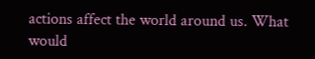actions affect the world around us. What would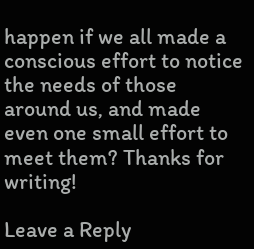happen if we all made a conscious effort to notice the needs of those around us, and made even one small effort to meet them? Thanks for writing!

Leave a Reply